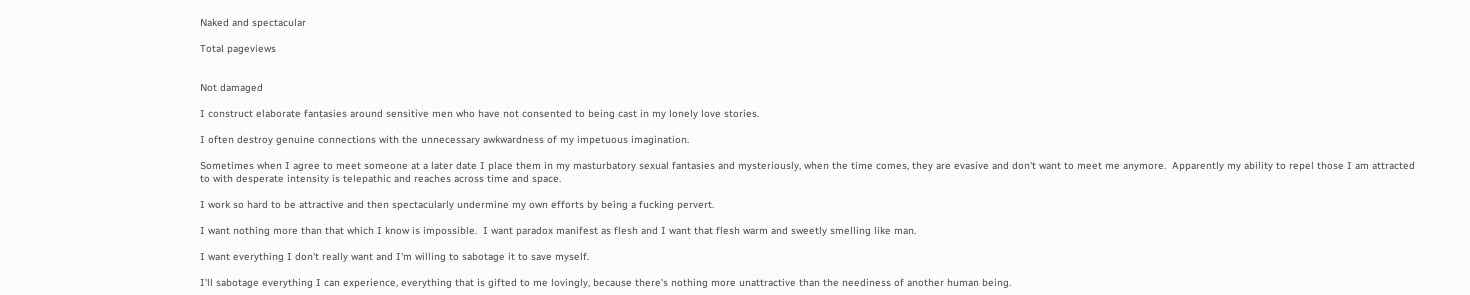Naked and spectacular

Total pageviews


Not damaged

I construct elaborate fantasies around sensitive men who have not consented to being cast in my lonely love stories.

I often destroy genuine connections with the unnecessary awkwardness of my impetuous imagination.

Sometimes when I agree to meet someone at a later date I place them in my masturbatory sexual fantasies and mysteriously, when the time comes, they are evasive and don't want to meet me anymore.  Apparently my ability to repel those I am attracted to with desperate intensity is telepathic and reaches across time and space.

I work so hard to be attractive and then spectacularly undermine my own efforts by being a fucking pervert.

I want nothing more than that which I know is impossible.  I want paradox manifest as flesh and I want that flesh warm and sweetly smelling like man.

I want everything I don't really want and I'm willing to sabotage it to save myself.

I'll sabotage everything I can experience, everything that is gifted to me lovingly, because there's nothing more unattractive than the neediness of another human being.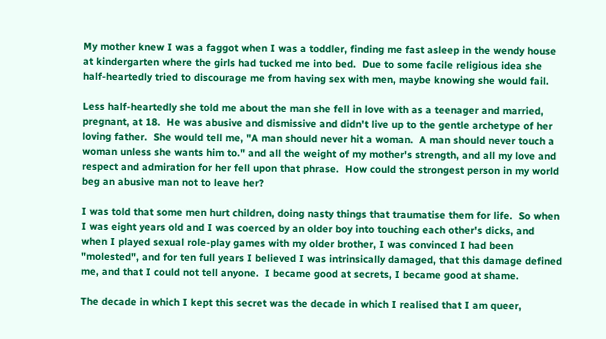My mother knew I was a faggot when I was a toddler, finding me fast asleep in the wendy house at kindergarten where the girls had tucked me into bed.  Due to some facile religious idea she half-heartedly tried to discourage me from having sex with men, maybe knowing she would fail.

Less half-heartedly she told me about the man she fell in love with as a teenager and married, pregnant, at 18.  He was abusive and dismissive and didn't live up to the gentle archetype of her loving father.  She would tell me, "A man should never hit a woman.  A man should never touch a woman unless she wants him to." and all the weight of my mother's strength, and all my love and respect and admiration for her fell upon that phrase.  How could the strongest person in my world beg an abusive man not to leave her?

I was told that some men hurt children, doing nasty things that traumatise them for life.  So when I was eight years old and I was coerced by an older boy into touching each other's dicks, and when I played sexual role-play games with my older brother, I was convinced I had been "molested", and for ten full years I believed I was intrinsically damaged, that this damage defined me, and that I could not tell anyone.  I became good at secrets, I became good at shame.

The decade in which I kept this secret was the decade in which I realised that I am queer,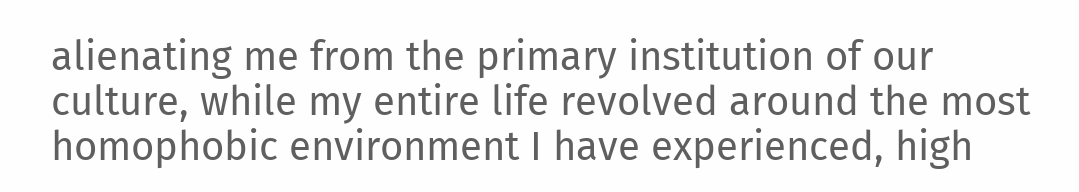alienating me from the primary institution of our culture, while my entire life revolved around the most homophobic environment I have experienced, high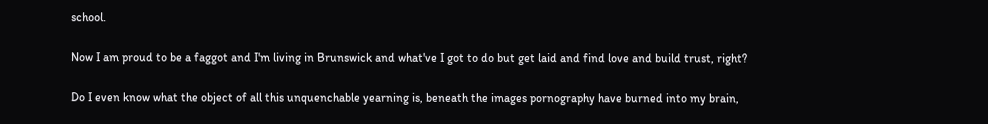school.

Now I am proud to be a faggot and I'm living in Brunswick and what've I got to do but get laid and find love and build trust, right?

Do I even know what the object of all this unquenchable yearning is, beneath the images pornography have burned into my brain,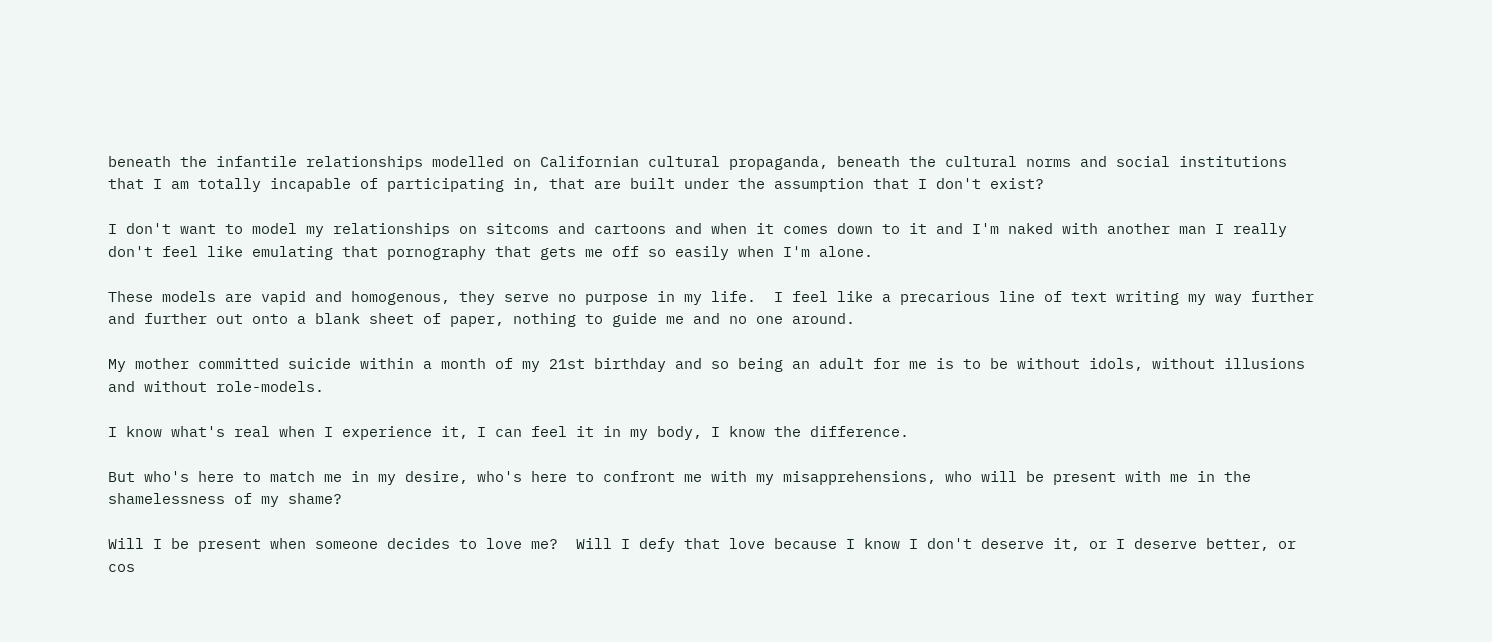beneath the infantile relationships modelled on Californian cultural propaganda, beneath the cultural norms and social institutions that I am totally incapable of participating in, that are built under the assumption that I don't exist?

I don't want to model my relationships on sitcoms and cartoons and when it comes down to it and I'm naked with another man I really don't feel like emulating that pornography that gets me off so easily when I'm alone.

These models are vapid and homogenous, they serve no purpose in my life.  I feel like a precarious line of text writing my way further and further out onto a blank sheet of paper, nothing to guide me and no one around.

My mother committed suicide within a month of my 21st birthday and so being an adult for me is to be without idols, without illusions and without role-models.

I know what's real when I experience it, I can feel it in my body, I know the difference.

But who's here to match me in my desire, who's here to confront me with my misapprehensions, who will be present with me in the shamelessness of my shame?

Will I be present when someone decides to love me?  Will I defy that love because I know I don't deserve it, or I deserve better, or cos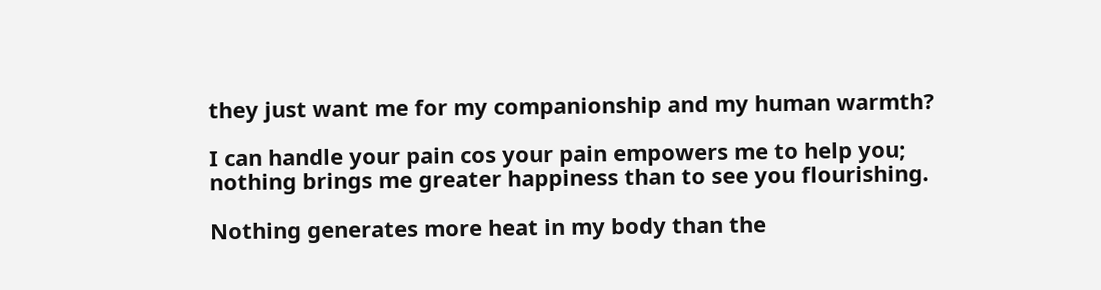they just want me for my companionship and my human warmth?

I can handle your pain cos your pain empowers me to help you; nothing brings me greater happiness than to see you flourishing.

Nothing generates more heat in my body than the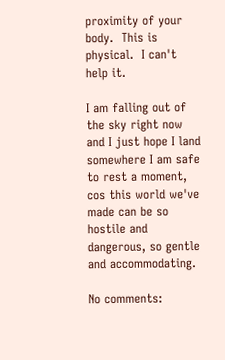proximity of your body.  This is physical.  I can't help it.

I am falling out of the sky right now and I just hope I land somewhere I am safe to rest a moment, cos this world we've made can be so hostile and dangerous, so gentle and accommodating.

No comments: